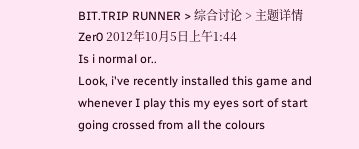BIT.TRIP RUNNER > 综合讨论 > 主题详情
Zer0 2012年10月5日上午1:44
Is i normal or..
Look, i've recently installed this game and whenever I play this my eyes sort of start going crossed from all the colours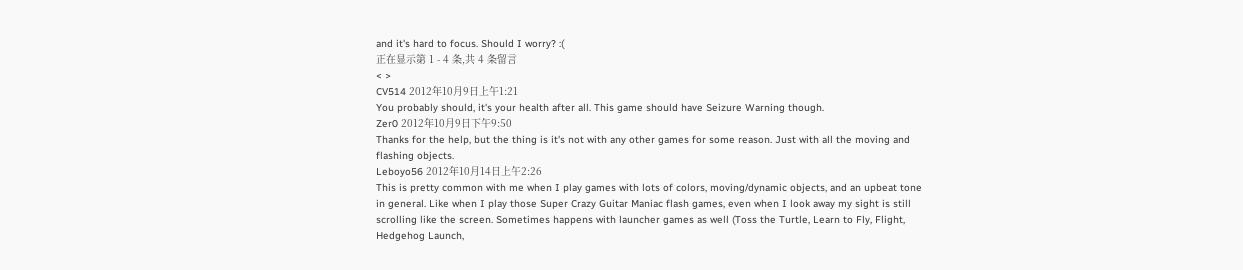and it's hard to focus. Should I worry? :(
正在显示第 1 - 4 条,共 4 条留言
< >
CV514 2012年10月9日上午1:21
You probably should, it's your health after all. This game should have Seizure Warning though.
Zer0 2012年10月9日下午9:50
Thanks for the help, but the thing is it's not with any other games for some reason. Just with all the moving and flashing objects.
Leboyo56 2012年10月14日上午2:26
This is pretty common with me when I play games with lots of colors, moving/dynamic objects, and an upbeat tone in general. Like when I play those Super Crazy Guitar Maniac flash games, even when I look away my sight is still scrolling like the screen. Sometimes happens with launcher games as well (Toss the Turtle, Learn to Fly, Flight, Hedgehog Launch,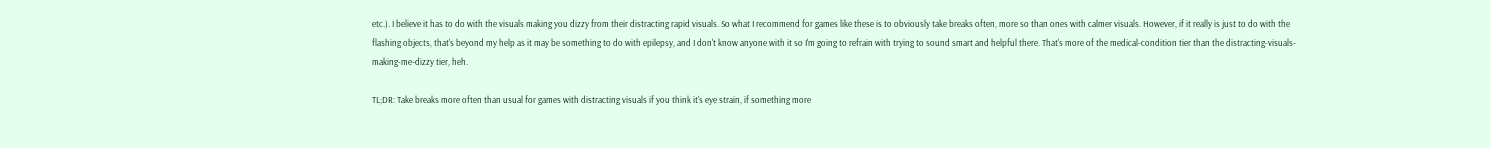etc.). I believe it has to do with the visuals making you dizzy from their distracting rapid visuals. So what I recommend for games like these is to obviously take breaks often, more so than ones with calmer visuals. However, if it really is just to do with the flashing objects, that's beyond my help as it may be something to do with epilepsy, and I don't know anyone with it so I'm going to refrain with trying to sound smart and helpful there. That's more of the medical-condition tier than the distracting-visuals-making-me-dizzy tier, heh.

TL;DR: Take breaks more often than usual for games with distracting visuals if you think it's eye strain, if something more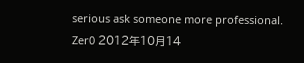serious ask someone more professional.
Zer0 2012年10月14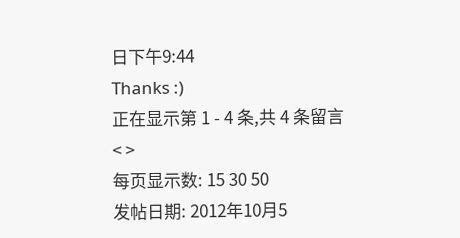日下午9:44
Thanks :)
正在显示第 1 - 4 条,共 4 条留言
< >
每页显示数: 15 30 50
发帖日期: 2012年10月5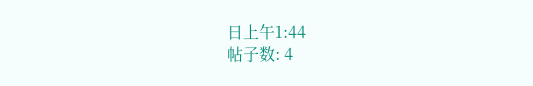日上午1:44
帖子数: 4